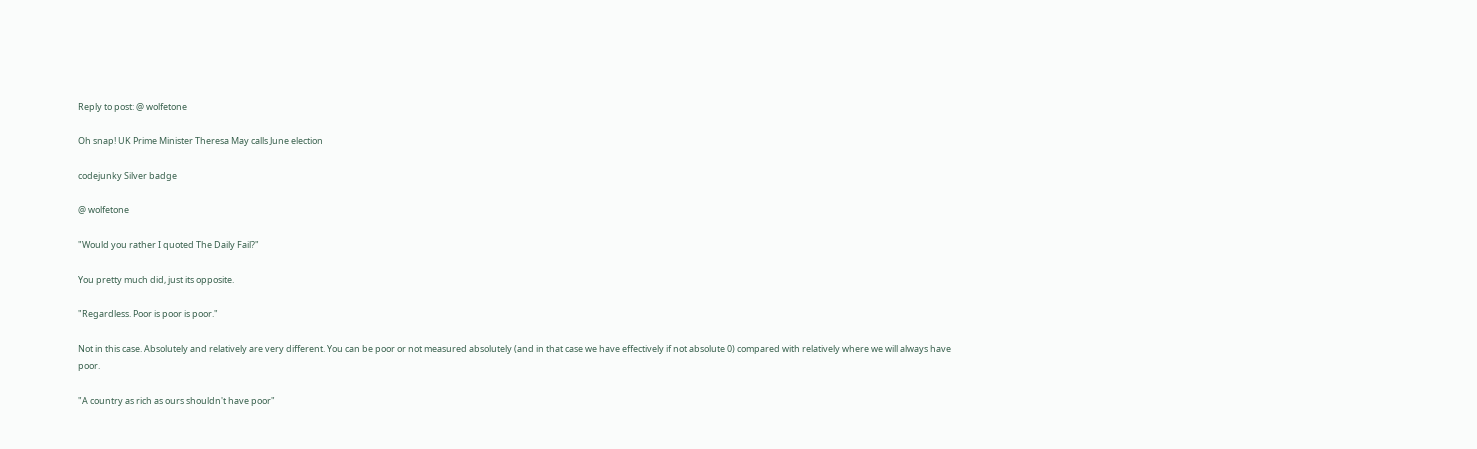Reply to post: @ wolfetone

Oh snap! UK Prime Minister Theresa May calls June election

codejunky Silver badge

@ wolfetone

"Would you rather I quoted The Daily Fail?"

You pretty much did, just its opposite.

"Regardless. Poor is poor is poor."

Not in this case. Absolutely and relatively are very different. You can be poor or not measured absolutely (and in that case we have effectively if not absolute 0) compared with relatively where we will always have poor.

"A country as rich as ours shouldn't have poor"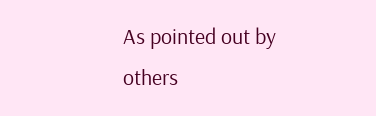As pointed out by others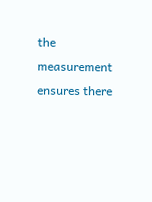the measurement ensures there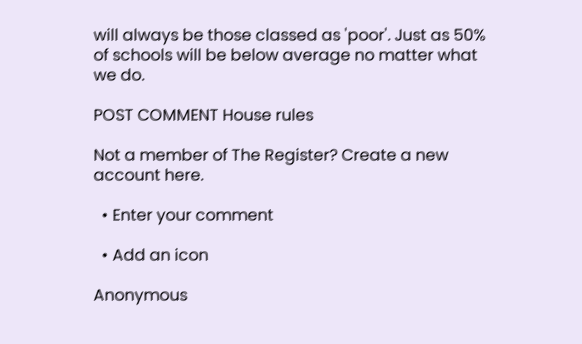will always be those classed as 'poor'. Just as 50% of schools will be below average no matter what we do.

POST COMMENT House rules

Not a member of The Register? Create a new account here.

  • Enter your comment

  • Add an icon

Anonymous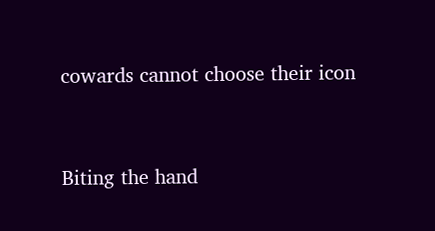cowards cannot choose their icon


Biting the hand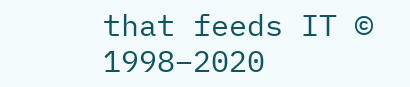that feeds IT © 1998–2020